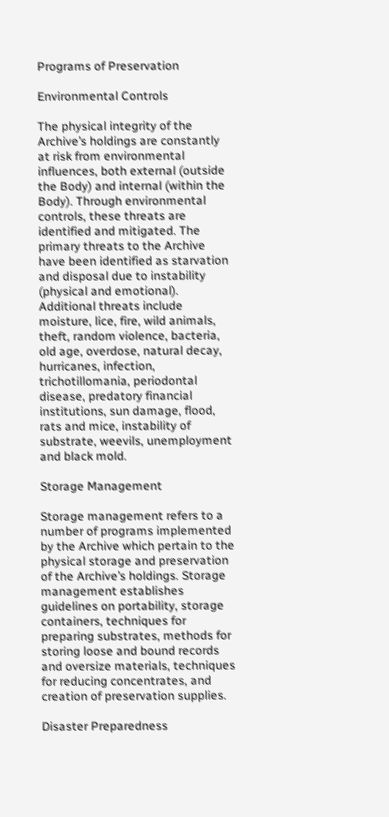Programs of Preservation

Environmental Controls

The physical integrity of the Archive’s holdings are constantly at risk from environmental influences, both external (outside the Body) and internal (within the Body). Through environmental controls, these threats are identified and mitigated. The primary threats to the Archive have been identified as starvation and disposal due to instability (physical and emotional). Additional threats include moisture, lice, fire, wild animals, theft, random violence, bacteria, old age, overdose, natural decay, hurricanes, infection, trichotillomania, periodontal disease, predatory financial institutions, sun damage, flood, rats and mice, instability of substrate, weevils, unemployment and black mold.

Storage Management

Storage management refers to a number of programs implemented by the Archive which pertain to the physical storage and preservation of the Archive’s holdings. Storage management establishes guidelines on portability, storage containers, techniques for preparing substrates, methods for storing loose and bound records and oversize materials, techniques for reducing concentrates, and creation of preservation supplies.

Disaster Preparedness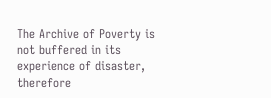The Archive of Poverty is not buffered in its experience of disaster, therefore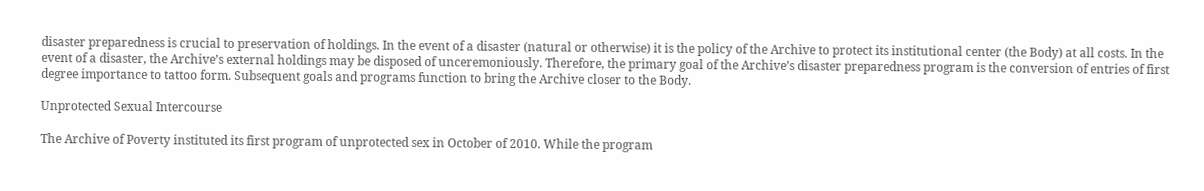disaster preparedness is crucial to preservation of holdings. In the event of a disaster (natural or otherwise) it is the policy of the Archive to protect its institutional center (the Body) at all costs. In the event of a disaster, the Archive’s external holdings may be disposed of unceremoniously. Therefore, the primary goal of the Archive’s disaster preparedness program is the conversion of entries of first degree importance to tattoo form. Subsequent goals and programs function to bring the Archive closer to the Body.

Unprotected Sexual Intercourse

The Archive of Poverty instituted its first program of unprotected sex in October of 2010. While the program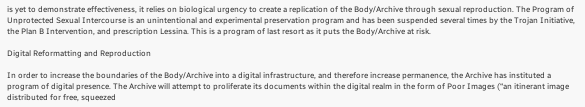is yet to demonstrate effectiveness, it relies on biological urgency to create a replication of the Body/Archive through sexual reproduction. The Program of Unprotected Sexual Intercourse is an unintentional and experimental preservation program and has been suspended several times by the Trojan Initiative, the Plan B Intervention, and prescription Lessina. This is a program of last resort as it puts the Body/Archive at risk.

Digital Reformatting and Reproduction

In order to increase the boundaries of the Body/Archive into a digital infrastructure, and therefore increase permanence, the Archive has instituted a program of digital presence. The Archive will attempt to proliferate its documents within the digital realm in the form of Poor Images (“an itinerant image distributed for free, squeezed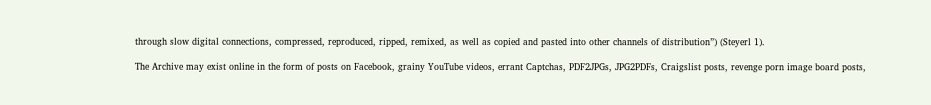through slow digital connections, compressed, reproduced, ripped, remixed, as well as copied and pasted into other channels of distribution”) (Steyerl 1).

The Archive may exist online in the form of posts on Facebook, grainy YouTube videos, errant Captchas, PDF2JPGs, JPG2PDFs, Craigslist posts, revenge porn image board posts,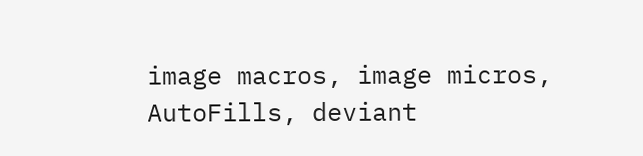image macros, image micros, AutoFills, deviant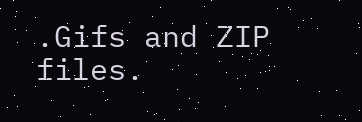.Gifs and ZIP files.